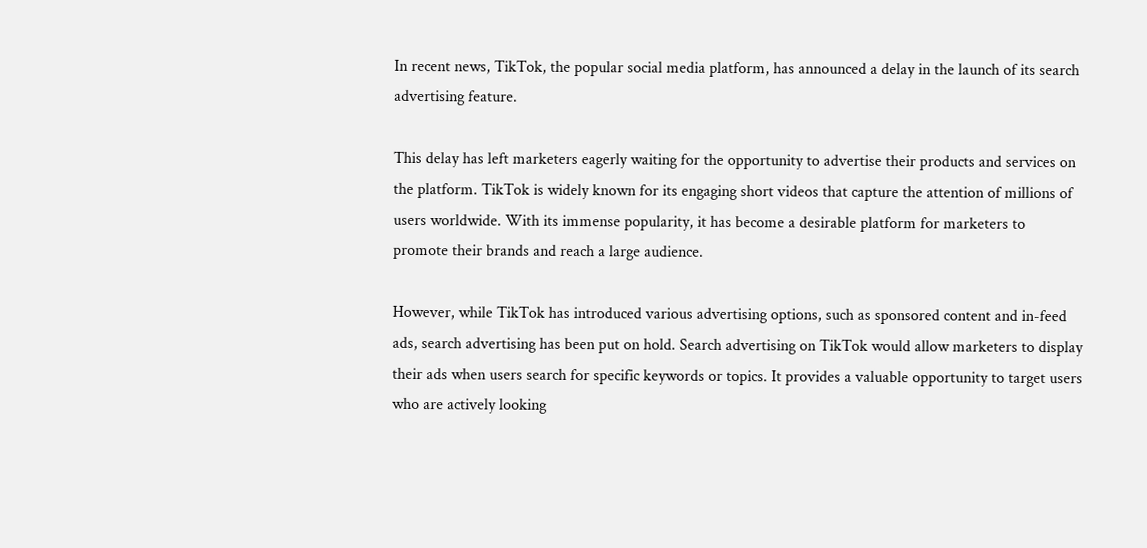In recent news, TikTok, the popular social media platform, has announced a delay in the launch of its search advertising feature.

This delay has left marketers eagerly waiting for the opportunity to advertise their products and services on the platform. TikTok is widely known for its engaging short videos that capture the attention of millions of users worldwide. With its immense popularity, it has become a desirable platform for marketers to promote their brands and reach a large audience.

However, while TikTok has introduced various advertising options, such as sponsored content and in-feed ads, search advertising has been put on hold. Search advertising on TikTok would allow marketers to display their ads when users search for specific keywords or topics. It provides a valuable opportunity to target users who are actively looking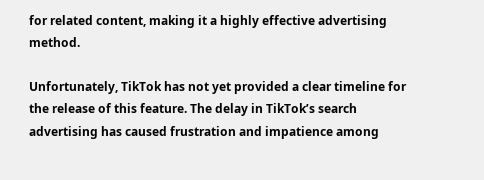for related content, making it a highly effective advertising method.

Unfortunately, TikTok has not yet provided a clear timeline for the release of this feature. The delay in TikTok’s search advertising has caused frustration and impatience among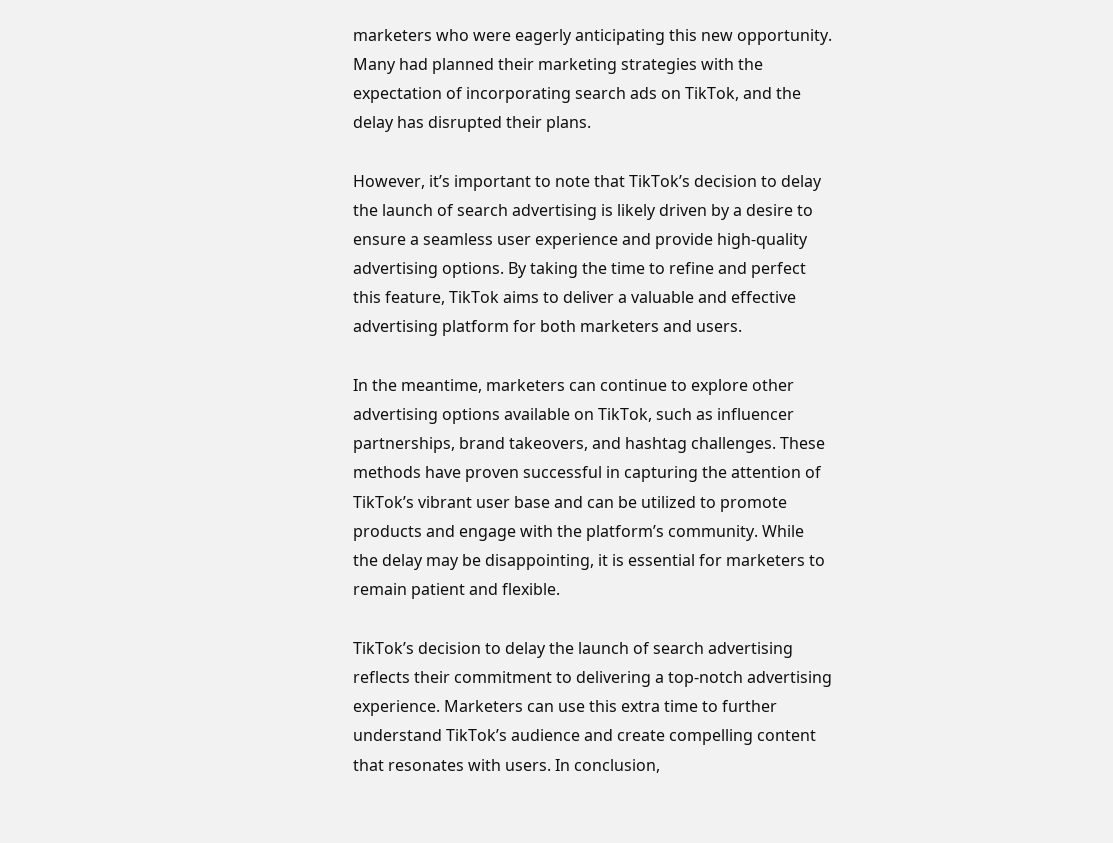marketers who were eagerly anticipating this new opportunity. Many had planned their marketing strategies with the expectation of incorporating search ads on TikTok, and the delay has disrupted their plans.

However, it’s important to note that TikTok’s decision to delay the launch of search advertising is likely driven by a desire to ensure a seamless user experience and provide high-quality advertising options. By taking the time to refine and perfect this feature, TikTok aims to deliver a valuable and effective advertising platform for both marketers and users.

In the meantime, marketers can continue to explore other advertising options available on TikTok, such as influencer partnerships, brand takeovers, and hashtag challenges. These methods have proven successful in capturing the attention of TikTok’s vibrant user base and can be utilized to promote products and engage with the platform’s community. While the delay may be disappointing, it is essential for marketers to remain patient and flexible.

TikTok’s decision to delay the launch of search advertising reflects their commitment to delivering a top-notch advertising experience. Marketers can use this extra time to further understand TikTok’s audience and create compelling content that resonates with users. In conclusion,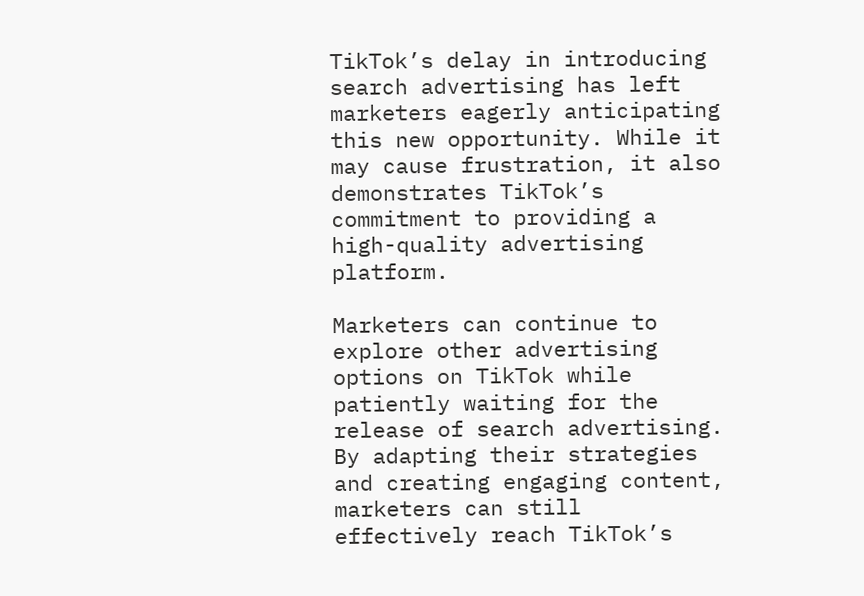TikTok’s delay in introducing search advertising has left marketers eagerly anticipating this new opportunity. While it may cause frustration, it also demonstrates TikTok’s commitment to providing a high-quality advertising platform.

Marketers can continue to explore other advertising options on TikTok while patiently waiting for the release of search advertising. By adapting their strategies and creating engaging content, marketers can still effectively reach TikTok’s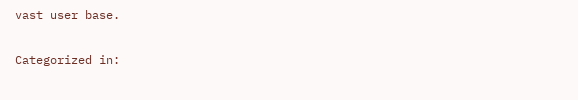vast user base.

Categorized in: